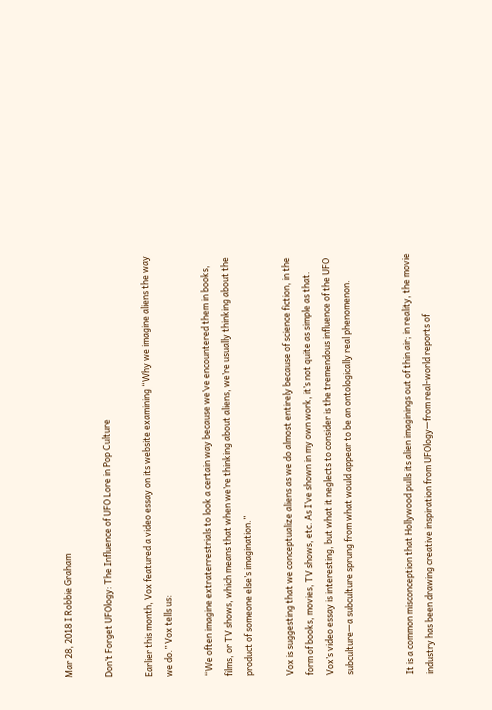Mar 28, 2018 I Robbie Graham

Don’t Forget UFOlogy: The Influence of UFO Lore in Pop Culture

Earlier this month, Vox featured a video essay on its website examining “Why we imagine aliens the way we do.” Vox tells us:

“We often imagine extraterrestrials to look a certain way because we’ve encountered them in books, films, or TV shows, which means that when we’re thinking about aliens, we’re usually thinking about the product of someone else’s imagination.”

Vox is suggesting that we conceptualize aliens as we do almost entirely because of science fiction, in the form of books, movies, TV shows, etc. As I’ve shown in my own work, it’s not quite as simple as that. Vox’s video essay is interesting, but what it neglects to consider is the tremendous influence of the UFO subculture—a subculture sprung from what would appear to be an ontologically real phenomenon.


It is a common misconception that Hollywood pulls its alien imaginings out of thin air; in reality, the movie industry has been drawing creative inspiration from UFOlogy—from real-world reports of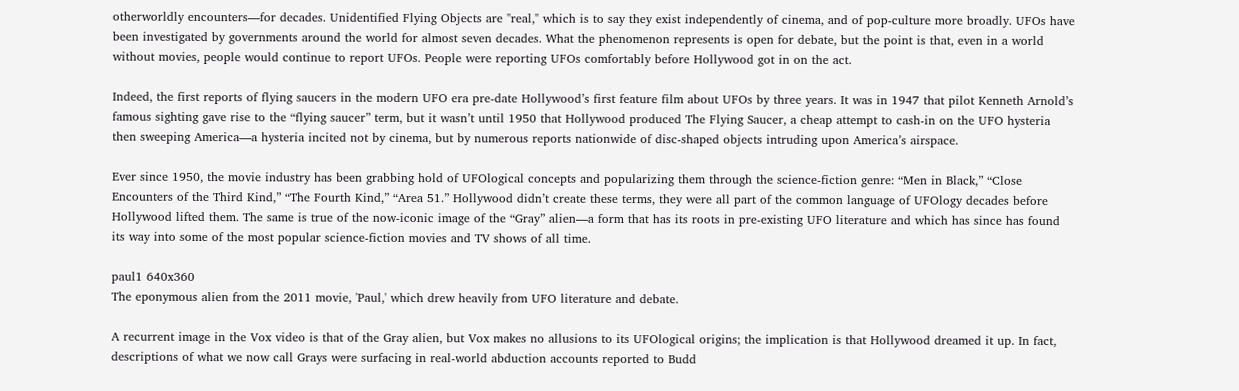otherworldly encounters—for decades. Unidentified Flying Objects are "real," which is to say they exist independently of cinema, and of pop-culture more broadly. UFOs have been investigated by governments around the world for almost seven decades. What the phenomenon represents is open for debate, but the point is that, even in a world without movies, people would continue to report UFOs. People were reporting UFOs comfortably before Hollywood got in on the act.

Indeed, the first reports of flying saucers in the modern UFO era pre-date Hollywood’s first feature film about UFOs by three years. It was in 1947 that pilot Kenneth Arnold’s famous sighting gave rise to the “flying saucer” term, but it wasn’t until 1950 that Hollywood produced The Flying Saucer, a cheap attempt to cash-in on the UFO hysteria then sweeping America—a hysteria incited not by cinema, but by numerous reports nationwide of disc-shaped objects intruding upon America’s airspace.

Ever since 1950, the movie industry has been grabbing hold of UFOlogical concepts and popularizing them through the science-fiction genre: “Men in Black,” “Close Encounters of the Third Kind,” “The Fourth Kind,” “Area 51.” Hollywood didn’t create these terms, they were all part of the common language of UFOlogy decades before Hollywood lifted them. The same is true of the now-iconic image of the “Gray” alien—a form that has its roots in pre-existing UFO literature and which has since has found its way into some of the most popular science-fiction movies and TV shows of all time.

paul1 640x360
The eponymous alien from the 2011 movie, 'Paul,' which drew heavily from UFO literature and debate.

A recurrent image in the Vox video is that of the Gray alien, but Vox makes no allusions to its UFOlogical origins; the implication is that Hollywood dreamed it up. In fact, descriptions of what we now call Grays were surfacing in real-world abduction accounts reported to Budd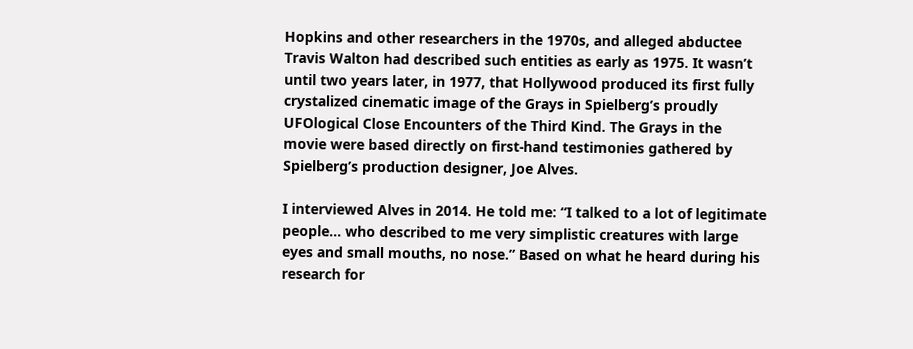Hopkins and other researchers in the 1970s, and alleged abductee Travis Walton had described such entities as early as 1975. It wasn’t until two years later, in 1977, that Hollywood produced its first fully crystalized cinematic image of the Grays in Spielberg’s proudly UFOlogical Close Encounters of the Third Kind. The Grays in the movie were based directly on first-hand testimonies gathered by Spielberg’s production designer, Joe Alves.

I interviewed Alves in 2014. He told me: “I talked to a lot of legitimate people... who described to me very simplistic creatures with large eyes and small mouths, no nose.” Based on what he heard during his research for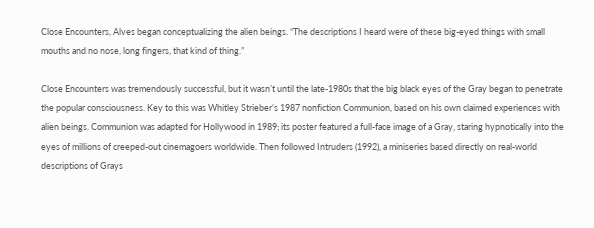Close Encounters, Alves began conceptualizing the alien beings. “The descriptions I heard were of these big-eyed things with small mouths and no nose, long fingers, that kind of thing.”

Close Encounters was tremendously successful, but it wasn’t until the late-1980s that the big black eyes of the Gray began to penetrate the popular consciousness. Key to this was Whitley Strieber’s 1987 nonfiction Communion, based on his own claimed experiences with alien beings. Communion was adapted for Hollywood in 1989; its poster featured a full-face image of a Gray, staring hypnotically into the eyes of millions of creeped-out cinemagoers worldwide. Then followed Intruders (1992), a miniseries based directly on real-world descriptions of Grays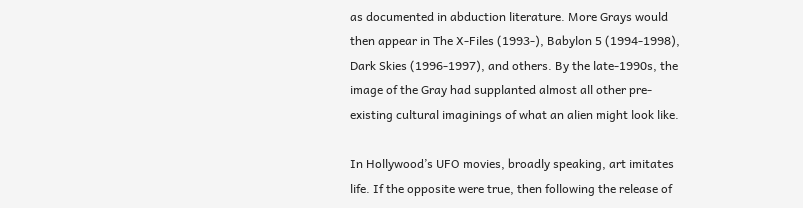as documented in abduction literature. More Grays would then appear in The X-Files (1993-), Babylon 5 (1994-1998), Dark Skies (1996-1997), and others. By the late-1990s, the image of the Gray had supplanted almost all other pre-existing cultural imaginings of what an alien might look like.

In Hollywood’s UFO movies, broadly speaking, art imitates life. If the opposite were true, then following the release of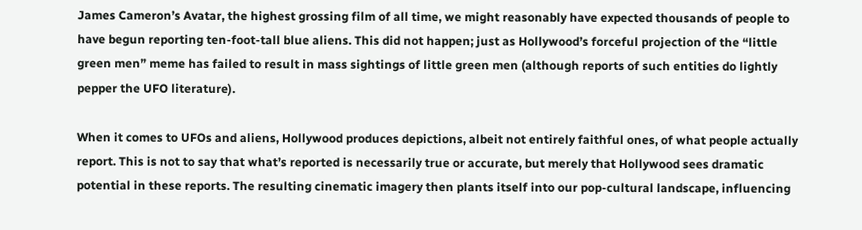James Cameron’s Avatar, the highest grossing film of all time, we might reasonably have expected thousands of people to have begun reporting ten-foot-tall blue aliens. This did not happen; just as Hollywood’s forceful projection of the “little green men” meme has failed to result in mass sightings of little green men (although reports of such entities do lightly pepper the UFO literature).

When it comes to UFOs and aliens, Hollywood produces depictions, albeit not entirely faithful ones, of what people actually report. This is not to say that what’s reported is necessarily true or accurate, but merely that Hollywood sees dramatic potential in these reports. The resulting cinematic imagery then plants itself into our pop-cultural landscape, influencing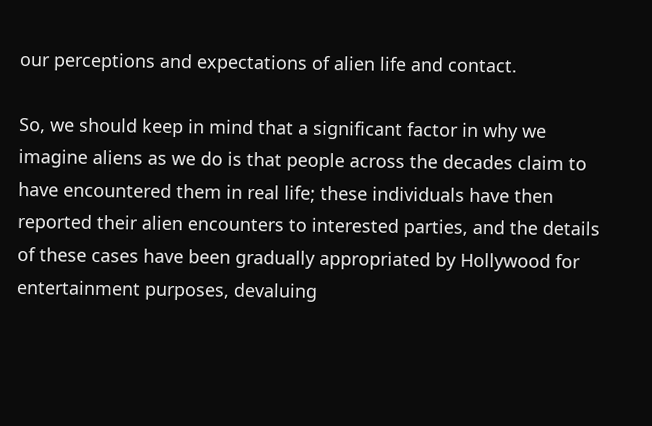our perceptions and expectations of alien life and contact.

So, we should keep in mind that a significant factor in why we imagine aliens as we do is that people across the decades claim to have encountered them in real life; these individuals have then reported their alien encounters to interested parties, and the details of these cases have been gradually appropriated by Hollywood for entertainment purposes, devaluing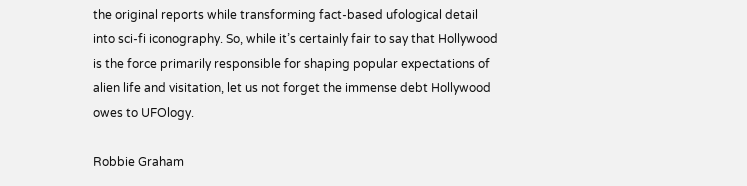the original reports while transforming fact-based ufological detail into sci-fi iconography. So, while it’s certainly fair to say that Hollywood is the force primarily responsible for shaping popular expectations of alien life and visitation, let us not forget the immense debt Hollywood owes to UFOlogy.

Robbie Graham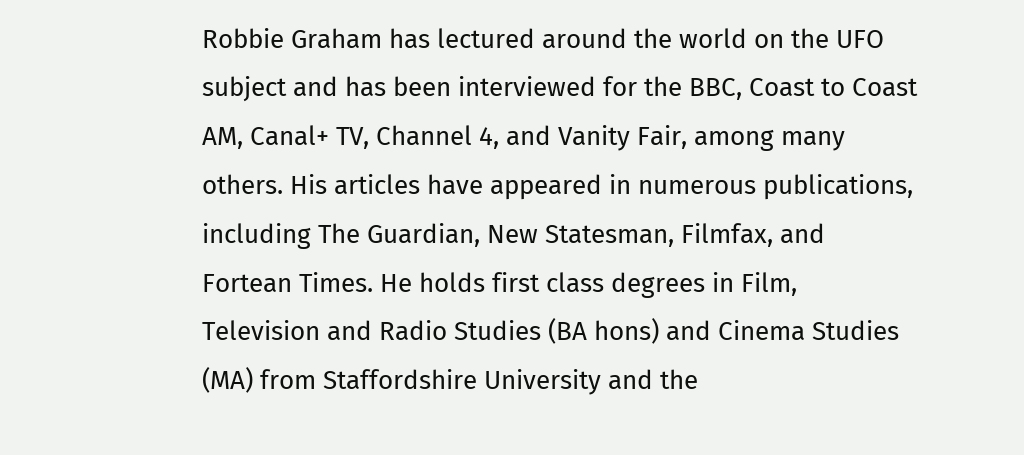Robbie Graham has lectured around the world on the UFO subject and has been interviewed for the BBC, Coast to Coast AM, Canal+ TV, Channel 4, and Vanity Fair, among many others. His articles have appeared in numerous publications, including The Guardian, New Statesman, Filmfax, and Fortean Times. He holds first class degrees in Film, Television and Radio Studies (BA hons) and Cinema Studies (MA) from Staffordshire University and the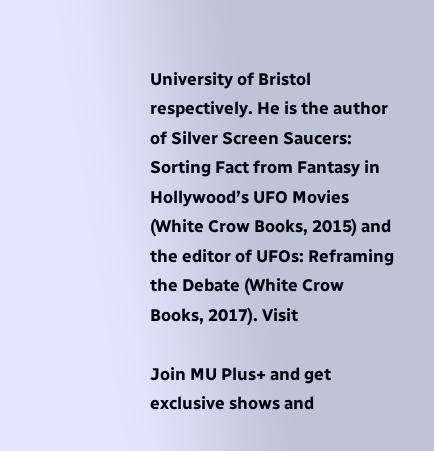University of Bristol respectively. He is the author of Silver Screen Saucers: Sorting Fact from Fantasy in Hollywood’s UFO Movies (White Crow Books, 2015) and the editor of UFOs: Reframing the Debate (White Crow Books, 2017). Visit

Join MU Plus+ and get exclusive shows and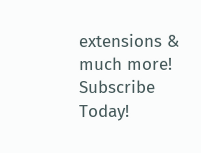extensions & much more! Subscribe Today!